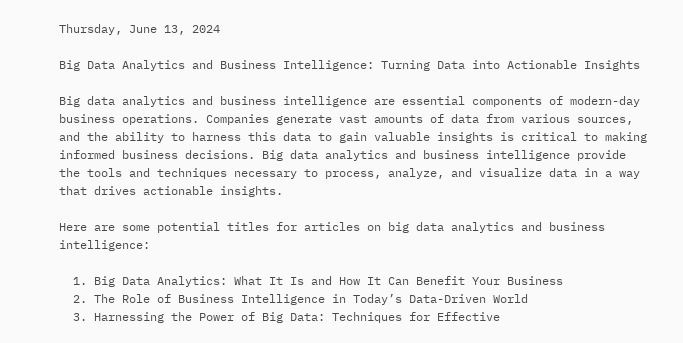Thursday, June 13, 2024

Big Data Analytics and Business Intelligence: Turning Data into Actionable Insights

Big data analytics and business intelligence are essential components of modern-day business operations. Companies generate vast amounts of data from various sources, and the ability to harness this data to gain valuable insights is critical to making informed business decisions. Big data analytics and business intelligence provide the tools and techniques necessary to process, analyze, and visualize data in a way that drives actionable insights.

Here are some potential titles for articles on big data analytics and business intelligence:

  1. Big Data Analytics: What It Is and How It Can Benefit Your Business
  2. The Role of Business Intelligence in Today’s Data-Driven World
  3. Harnessing the Power of Big Data: Techniques for Effective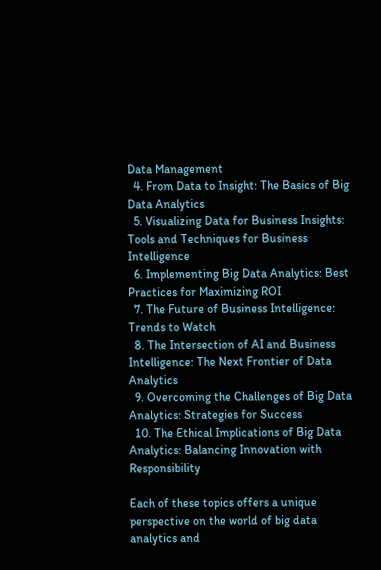Data Management
  4. From Data to Insight: The Basics of Big Data Analytics
  5. Visualizing Data for Business Insights: Tools and Techniques for Business Intelligence
  6. Implementing Big Data Analytics: Best Practices for Maximizing ROI
  7. The Future of Business Intelligence: Trends to Watch
  8. The Intersection of AI and Business Intelligence: The Next Frontier of Data Analytics
  9. Overcoming the Challenges of Big Data Analytics: Strategies for Success
  10. The Ethical Implications of Big Data Analytics: Balancing Innovation with Responsibility

Each of these topics offers a unique perspective on the world of big data analytics and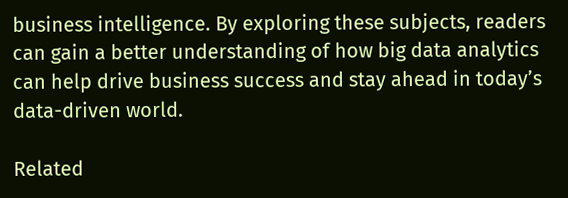business intelligence. By exploring these subjects, readers can gain a better understanding of how big data analytics can help drive business success and stay ahead in today’s data-driven world.

Related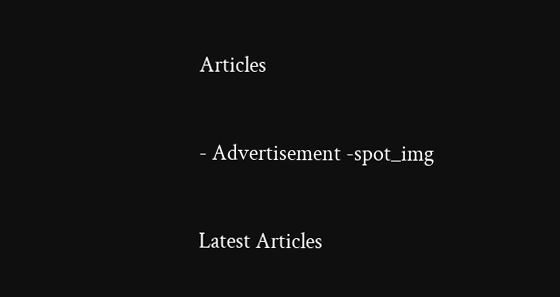Articles

- Advertisement -spot_img

Latest Articles